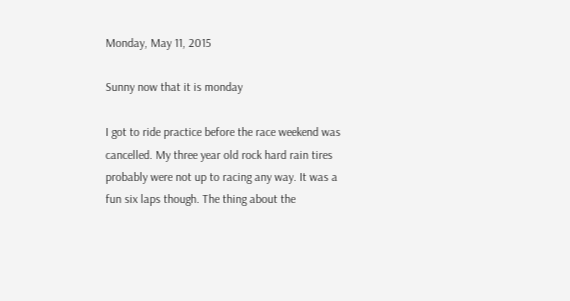Monday, May 11, 2015

Sunny now that it is monday

I got to ride practice before the race weekend was cancelled. My three year old rock hard rain tires probably were not up to racing any way. It was a fun six laps though. The thing about the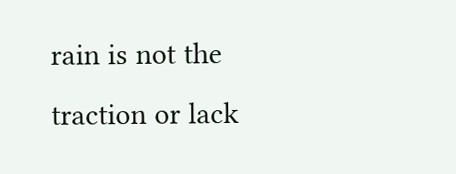rain is not the traction or lack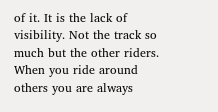of it. It is the lack of visibility. Not the track so much but the other riders. When you ride around others you are always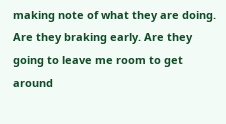making note of what they are doing. Are they braking early. Are they going to leave me room to get around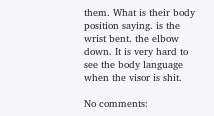them. What is their body position saying. is the wrist bent. the elbow down. It is very hard to see the body language when the visor is shit.

No comments: